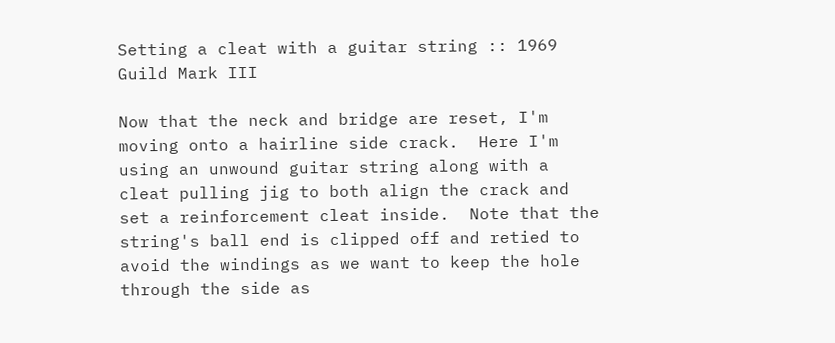Setting a cleat with a guitar string :: 1969 Guild Mark III

Now that the neck and bridge are reset, I'm moving onto a hairline side crack.  Here I'm using an unwound guitar string along with a cleat pulling jig to both align the crack and set a reinforcement cleat inside.  Note that the string's ball end is clipped off and retied to avoid the windings as we want to keep the hole through the side as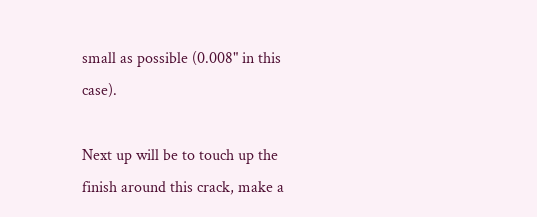small as possible (0.008" in this case).

Next up will be to touch up the finish around this crack, make a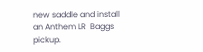new saddle and install an Anthem LR  Baggs pickup.